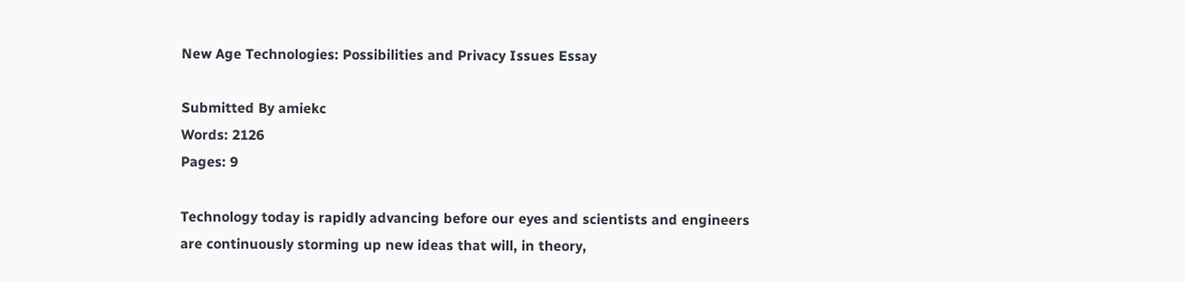New Age Technologies: Possibilities and Privacy Issues Essay

Submitted By amiekc
Words: 2126
Pages: 9

Technology today is rapidly advancing before our eyes and scientists and engineers are continuously storming up new ideas that will, in theory,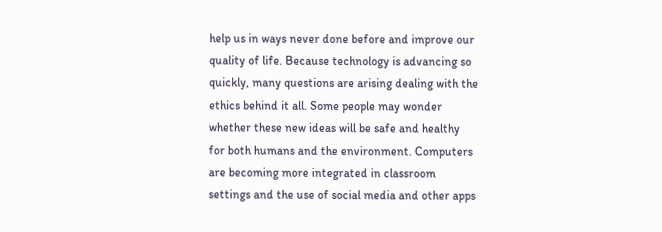help us in ways never done before and improve our quality of life. Because technology is advancing so quickly, many questions are arising dealing with the ethics behind it all. Some people may wonder whether these new ideas will be safe and healthy for both humans and the environment. Computers are becoming more integrated in classroom settings and the use of social media and other apps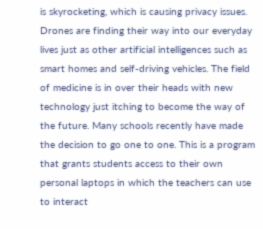is skyrocketing, which is causing privacy issues. Drones are finding their way into our everyday lives just as other artificial intelligences such as smart homes and self-driving vehicles. The field of medicine is in over their heads with new technology just itching to become the way of the future. Many schools recently have made the decision to go one to one. This is a program that grants students access to their own personal laptops in which the teachers can use to interact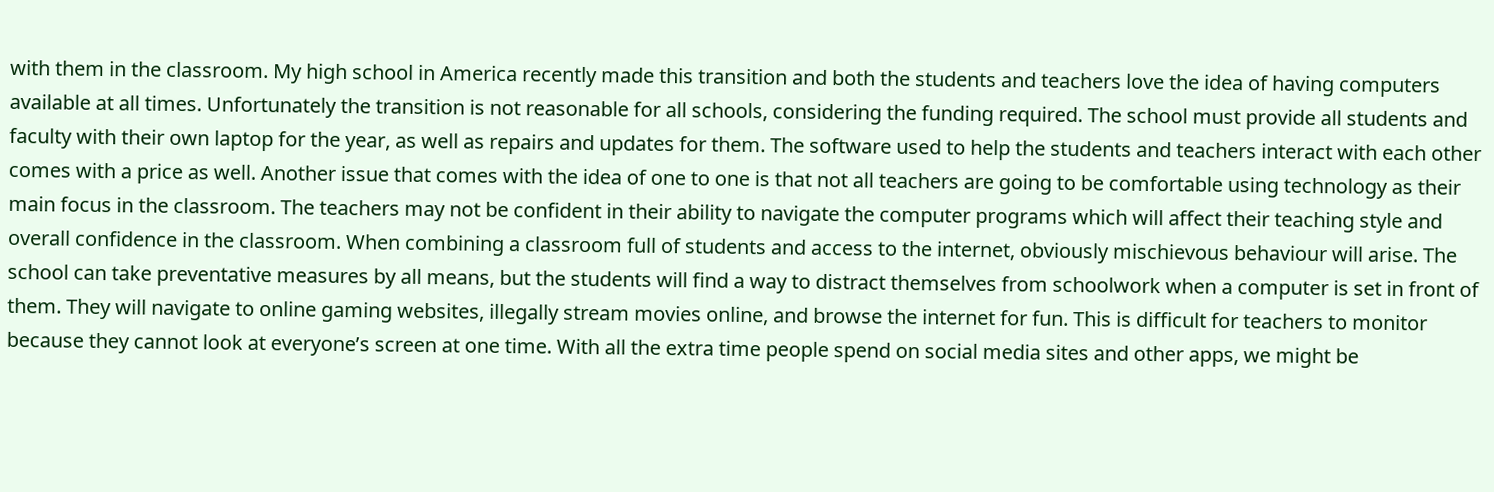with them in the classroom. My high school in America recently made this transition and both the students and teachers love the idea of having computers available at all times. Unfortunately the transition is not reasonable for all schools, considering the funding required. The school must provide all students and faculty with their own laptop for the year, as well as repairs and updates for them. The software used to help the students and teachers interact with each other comes with a price as well. Another issue that comes with the idea of one to one is that not all teachers are going to be comfortable using technology as their main focus in the classroom. The teachers may not be confident in their ability to navigate the computer programs which will affect their teaching style and overall confidence in the classroom. When combining a classroom full of students and access to the internet, obviously mischievous behaviour will arise. The school can take preventative measures by all means, but the students will find a way to distract themselves from schoolwork when a computer is set in front of them. They will navigate to online gaming websites, illegally stream movies online, and browse the internet for fun. This is difficult for teachers to monitor because they cannot look at everyone’s screen at one time. With all the extra time people spend on social media sites and other apps, we might be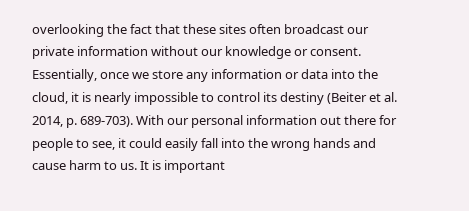overlooking the fact that these sites often broadcast our private information without our knowledge or consent. Essentially, once we store any information or data into the cloud, it is nearly impossible to control its destiny (Beiter et al. 2014, p. 689-703). With our personal information out there for people to see, it could easily fall into the wrong hands and cause harm to us. It is important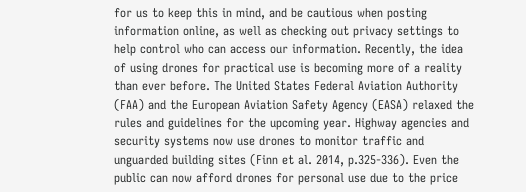for us to keep this in mind, and be cautious when posting information online, as well as checking out privacy settings to help control who can access our information. Recently, the idea of using drones for practical use is becoming more of a reality than ever before. The United States Federal Aviation Authority (FAA) and the European Aviation Safety Agency (EASA) relaxed the rules and guidelines for the upcoming year. Highway agencies and security systems now use drones to monitor traffic and unguarded building sites (Finn et al. 2014, p.325-336). Even the public can now afford drones for personal use due to the price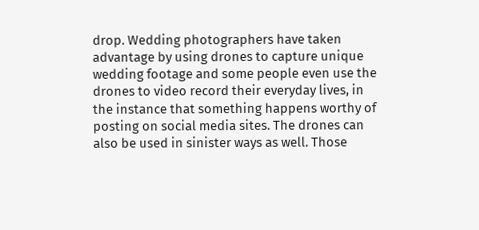drop. Wedding photographers have taken advantage by using drones to capture unique wedding footage and some people even use the drones to video record their everyday lives, in the instance that something happens worthy of posting on social media sites. The drones can also be used in sinister ways as well. Those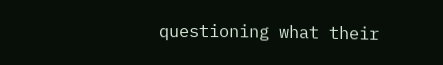questioning what their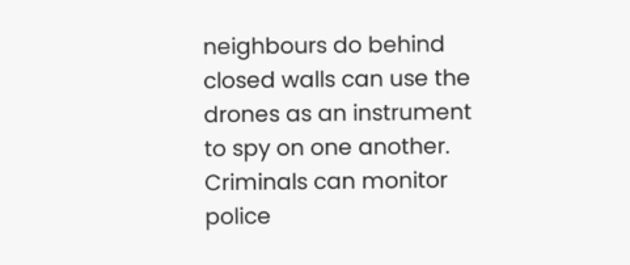neighbours do behind closed walls can use the drones as an instrument to spy on one another. Criminals can monitor police